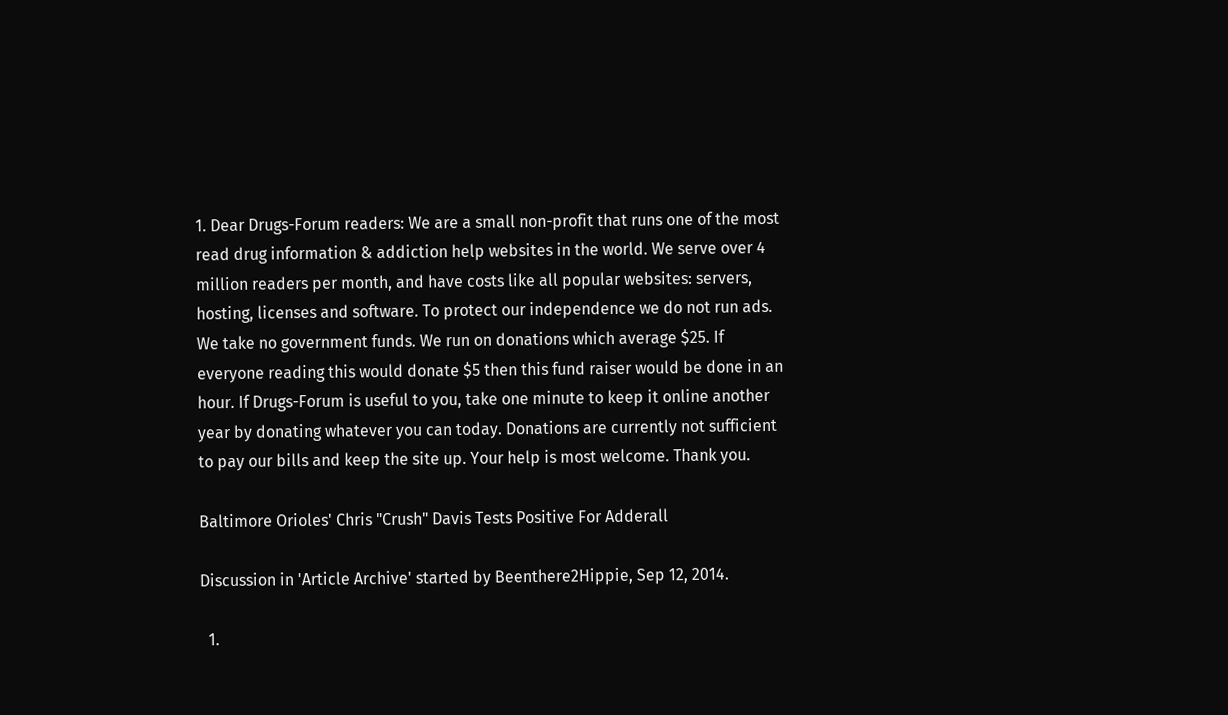1. Dear Drugs-Forum readers: We are a small non-profit that runs one of the most read drug information & addiction help websites in the world. We serve over 4 million readers per month, and have costs like all popular websites: servers, hosting, licenses and software. To protect our independence we do not run ads. We take no government funds. We run on donations which average $25. If everyone reading this would donate $5 then this fund raiser would be done in an hour. If Drugs-Forum is useful to you, take one minute to keep it online another year by donating whatever you can today. Donations are currently not sufficient to pay our bills and keep the site up. Your help is most welcome. Thank you.

Baltimore Orioles' Chris "Crush" Davis Tests Positive For Adderall

Discussion in 'Article Archive' started by Beenthere2Hippie, Sep 12, 2014.

  1.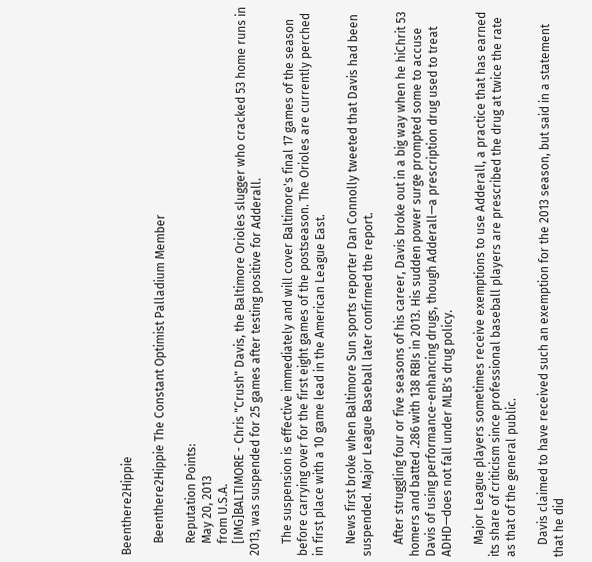Beenthere2Hippie

    Beenthere2Hippie The Constant Optimist Palladium Member

    Reputation Points:
    May 20, 2013
    from U.S.A.
    [IMG]BALTIMORE - Chris "Crush" Davis, the Baltimore Orioles slugger who cracked 53 home runs in 2013, was suspended for 25 games after testing positive for Adderall.

    The suspension is effective immediately and will cover Baltimore's final 17 games of the season before carrying over for the first eight games of the postseason. The Orioles are currently perched in first place with a 10 game lead in the American League East.

    News first broke when Baltimore Sun sports reporter Dan Connolly tweeted that Davis had been suspended. Major League Baseball later confirmed the report.

    After struggling four or five seasons of his career, Davis broke out in a big way when he hiChrit 53 homers and batted .286 with 138 RBIs in 2013. His sudden power surge prompted some to accuse Davis of using performance-enhancing drugs, though Adderall—a prescription drug used to treat ADHD—does not fall under MLB's drug policy.

    Major League players sometimes receive exemptions to use Adderall, a practice that has earned its share of criticism since professional baseball players are prescribed the drug at twice the rate as that of the general public.

    Davis claimed to have received such an exemption for the 2013 season, but said in a statement that he did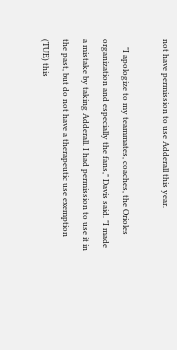not have permission to use Adderall this year.

    "I apologize to my teammates, coaches, the Orioles organization and especially the fans," Davis said. "I made a mistake by taking Adderall. I had permission to use it in the past, but do not have a therapeutic use exemption (TUE) this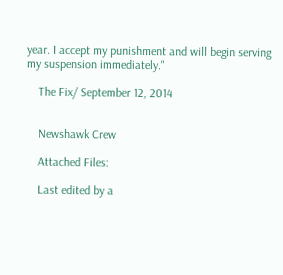year. I accept my punishment and will begin serving my suspension immediately."

    The Fix/ September 12, 2014


    Newshawk Crew

    Attached Files:

    Last edited by a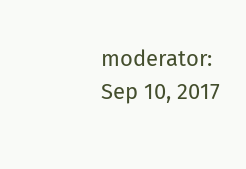moderator: Sep 10, 2017